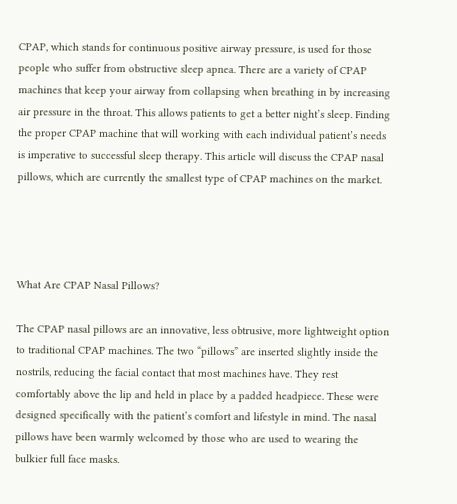CPAP, which stands for continuous positive airway pressure, is used for those people who suffer from obstructive sleep apnea. There are a variety of CPAP machines that keep your airway from collapsing when breathing in by increasing air pressure in the throat. This allows patients to get a better night’s sleep. Finding the proper CPAP machine that will working with each individual patient’s needs is imperative to successful sleep therapy. This article will discuss the CPAP nasal pillows, which are currently the smallest type of CPAP machines on the market.




What Are CPAP Nasal Pillows?

The CPAP nasal pillows are an innovative, less obtrusive, more lightweight option to traditional CPAP machines. The two “pillows” are inserted slightly inside the nostrils, reducing the facial contact that most machines have. They rest comfortably above the lip and held in place by a padded headpiece. These were designed specifically with the patient’s comfort and lifestyle in mind. The nasal pillows have been warmly welcomed by those who are used to wearing the bulkier full face masks.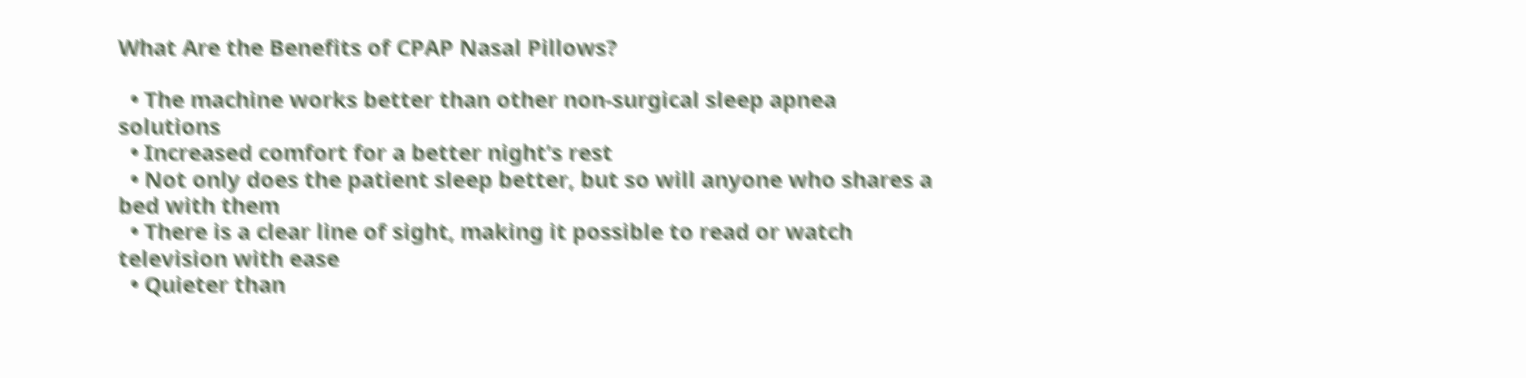What Are the Benefits of CPAP Nasal Pillows?

  • The machine works better than other non-surgical sleep apnea solutions
  • Increased comfort for a better night’s rest
  • Not only does the patient sleep better, but so will anyone who shares a bed with them
  • There is a clear line of sight, making it possible to read or watch television with ease
  • Quieter than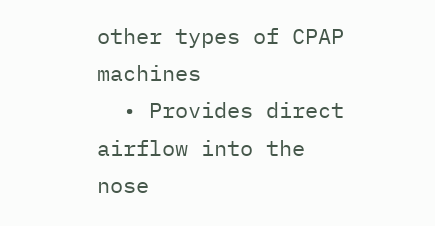other types of CPAP machines
  • Provides direct airflow into the nose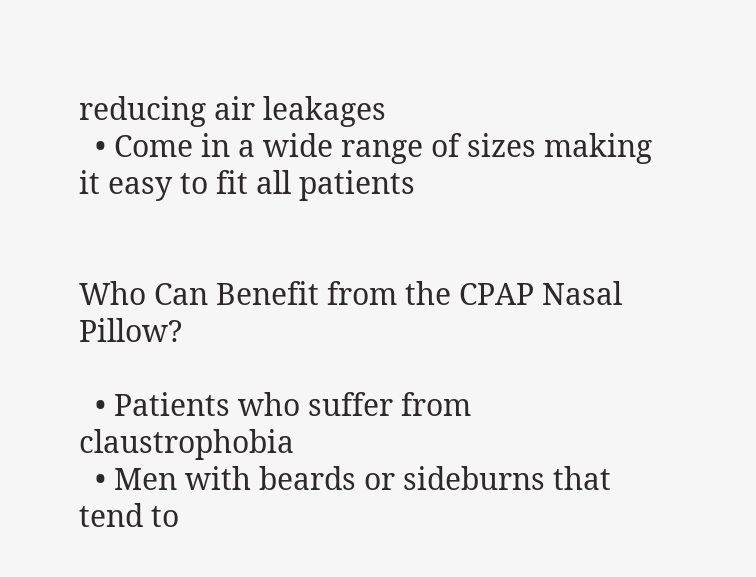reducing air leakages
  • Come in a wide range of sizes making it easy to fit all patients


Who Can Benefit from the CPAP Nasal Pillow?

  • Patients who suffer from claustrophobia
  • Men with beards or sideburns that tend to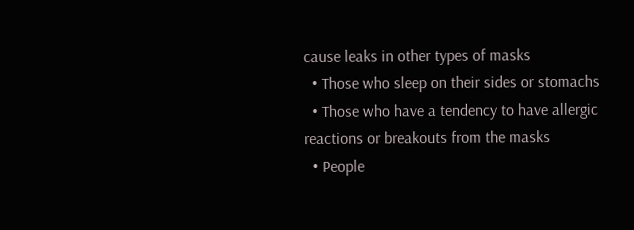cause leaks in other types of masks
  • Those who sleep on their sides or stomachs
  • Those who have a tendency to have allergic reactions or breakouts from the masks
  • People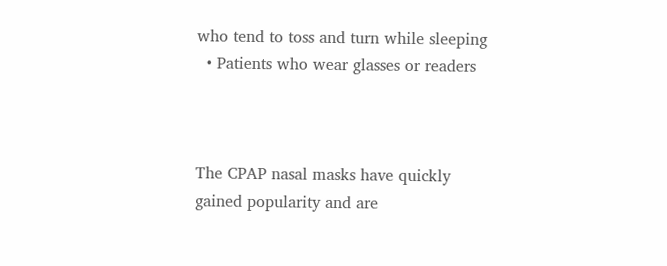who tend to toss and turn while sleeping
  • Patients who wear glasses or readers



The CPAP nasal masks have quickly gained popularity and are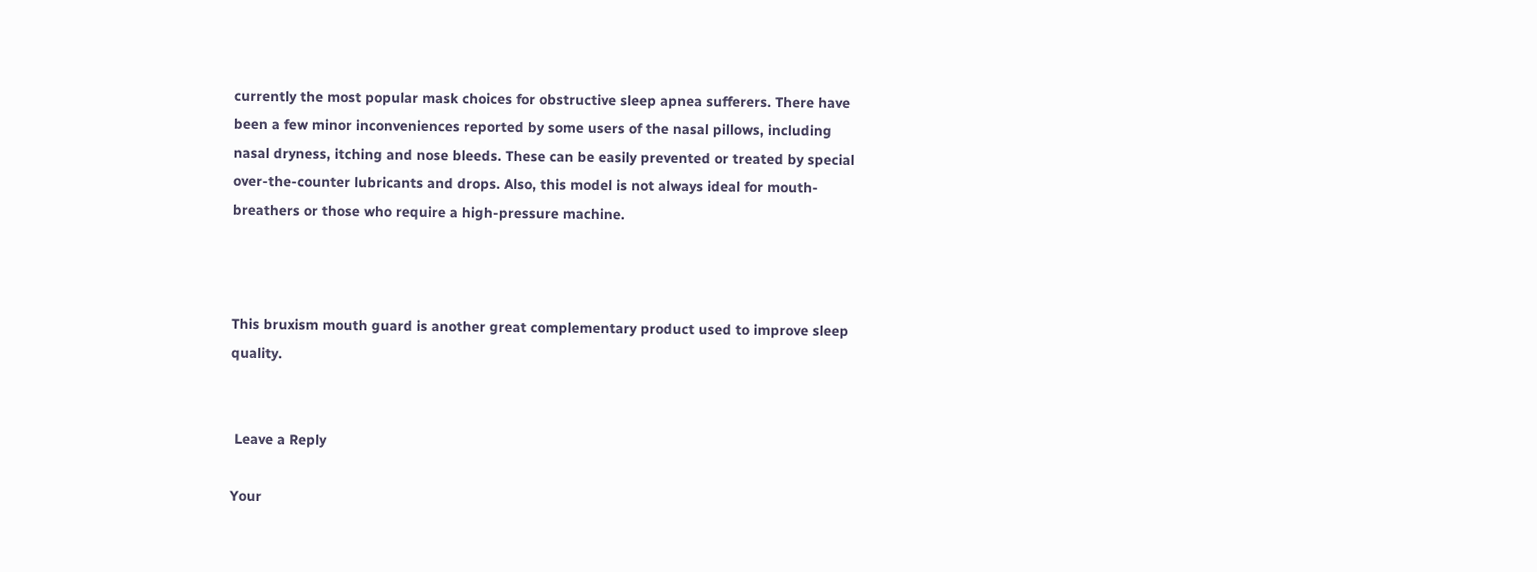currently the most popular mask choices for obstructive sleep apnea sufferers. There have been a few minor inconveniences reported by some users of the nasal pillows, including nasal dryness, itching and nose bleeds. These can be easily prevented or treated by special over-the-counter lubricants and drops. Also, this model is not always ideal for mouth-breathers or those who require a high-pressure machine.



This bruxism mouth guard is another great complementary product used to improve sleep quality.


 Leave a Reply

Your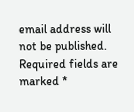email address will not be published. Required fields are marked *